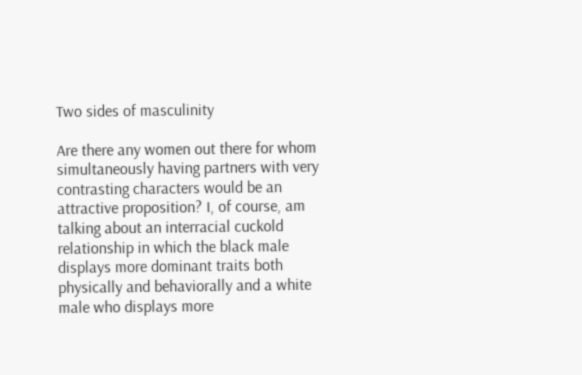Two sides of masculinity

Are there any women out there for whom simultaneously having partners with very contrasting characters would be an attractive proposition? I, of course, am talking about an interracial cuckold relationship in which the black male displays more dominant traits both physically and behaviorally and a white male who displays more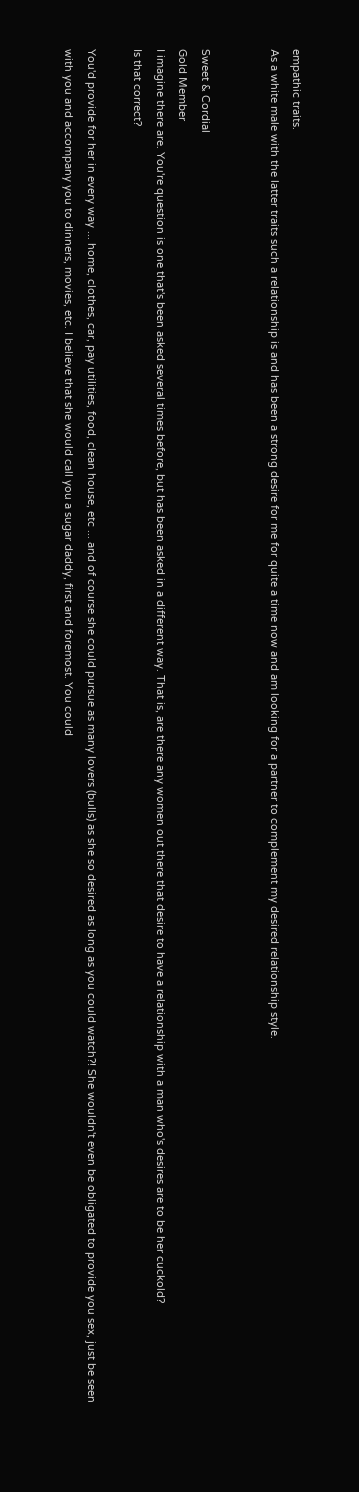empathic traits.
As a white male with the latter traits such a relationship is and has been a strong desire for me for quite a time now and am looking for a partner to complement my desired relationship style.


Sweet & Cordial
Gold Member
I imagine there are. You're question is one that's been asked several times before, but has been asked in a different way. That is, are there any women out there that desire to have a relationship with a man who's desires are to be her cuckold?
Is that correct?

You'd provide for her in every way ... home, clothes, car, pay utilities, food, clean house, etc ... and of course she could pursue as many lovers (bulls) as she so desired as long as you could watch?! She wouldn't even be obligated to provide you sex, just be seen with you and accompany you to dinners, movies, etc. I believe that she would call you a sugar daddy, first and foremost. You could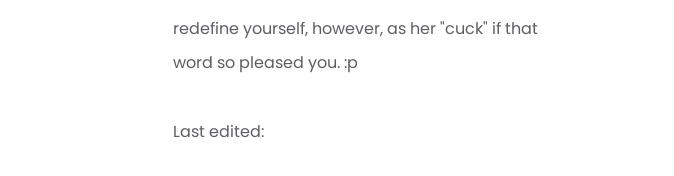redefine yourself, however, as her "cuck" if that word so pleased you. :p

Last edited: